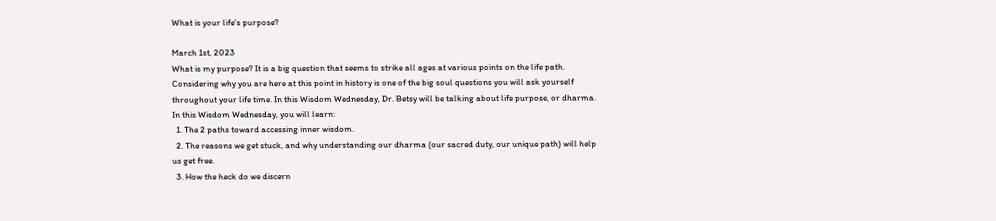What is your life’s purpose?

March 1st, 2023
What is my purpose? It is a big question that seems to strike all ages at various points on the life path. Considering why you are here at this point in history is one of the big soul questions you will ask yourself throughout your life time. In this Wisdom Wednesday, Dr. Betsy will be talking about life purpose, or dharma.
In this Wisdom Wednesday, you will learn:
  1. The 2 paths toward accessing inner wisdom.
  2. The reasons we get stuck, and why understanding our dharma (our sacred duty, our unique path) will help us get free.
  3. How the heck do we discern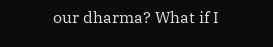our dharma? What if I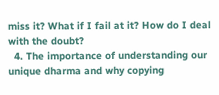miss it? What if I fail at it? How do I deal with the doubt?
  4. The importance of understanding our unique dharma and why copying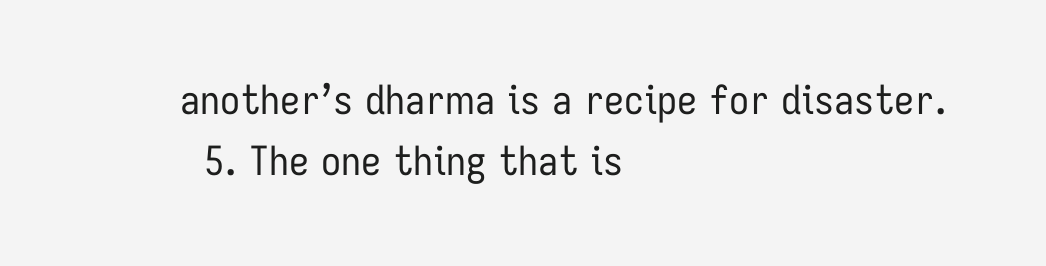another’s dharma is a recipe for disaster.
  5. The one thing that is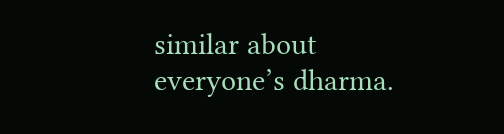similar about everyone’s dharma.